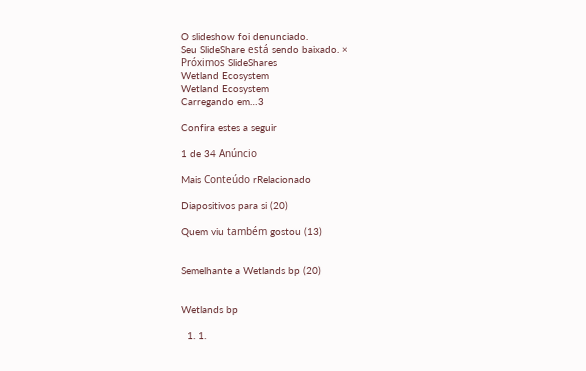O slideshow foi denunciado.
Seu SlideShare está sendo baixado. ×
Próximos SlideShares
Wetland Ecosystem
Wetland Ecosystem
Carregando em…3

Confira estes a seguir

1 de 34 Anúncio

Mais Conteúdo rRelacionado

Diapositivos para si (20)

Quem viu também gostou (13)


Semelhante a Wetlands bp (20)


Wetlands bp

  1. 1.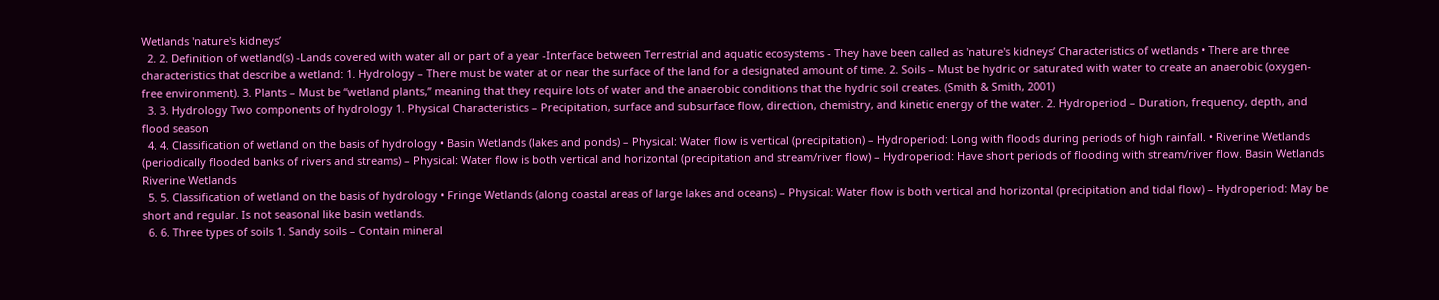Wetlands 'nature's kidneys’
  2. 2. Definition of wetland(s) -Lands covered with water all or part of a year -Interface between Terrestrial and aquatic ecosystems - They have been called as 'nature's kidneys’ Characteristics of wetlands • There are three characteristics that describe a wetland: 1. Hydrology – There must be water at or near the surface of the land for a designated amount of time. 2. Soils – Must be hydric or saturated with water to create an anaerobic (oxygen-free environment). 3. Plants – Must be “wetland plants,” meaning that they require lots of water and the anaerobic conditions that the hydric soil creates. (Smith & Smith, 2001)
  3. 3. Hydrology Two components of hydrology 1. Physical Characteristics – Precipitation, surface and subsurface flow, direction, chemistry, and kinetic energy of the water. 2. Hydroperiod – Duration, frequency, depth, and flood season
  4. 4. Classification of wetland on the basis of hydrology • Basin Wetlands (lakes and ponds) – Physical: Water flow is vertical (precipitation) – Hydroperiod: Long with floods during periods of high rainfall. • Riverine Wetlands (periodically flooded banks of rivers and streams) – Physical: Water flow is both vertical and horizontal (precipitation and stream/river flow) – Hydroperiod: Have short periods of flooding with stream/river flow. Basin Wetlands Riverine Wetlands
  5. 5. Classification of wetland on the basis of hydrology • Fringe Wetlands (along coastal areas of large lakes and oceans) – Physical: Water flow is both vertical and horizontal (precipitation and tidal flow) – Hydroperiod: May be short and regular. Is not seasonal like basin wetlands.
  6. 6. Three types of soils 1. Sandy soils – Contain mineral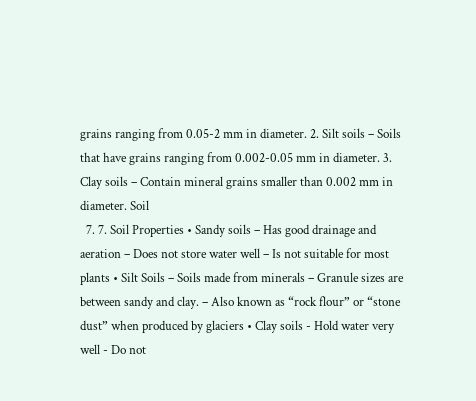grains ranging from 0.05-2 mm in diameter. 2. Silt soils – Soils that have grains ranging from 0.002-0.05 mm in diameter. 3. Clay soils – Contain mineral grains smaller than 0.002 mm in diameter. Soil
  7. 7. Soil Properties • Sandy soils – Has good drainage and aeration – Does not store water well – Is not suitable for most plants • Silt Soils – Soils made from minerals – Granule sizes are between sandy and clay. – Also known as “rock flour” or “stone dust” when produced by glaciers • Clay soils - Hold water very well - Do not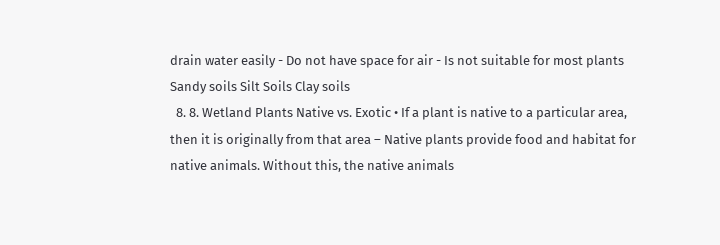drain water easily - Do not have space for air - Is not suitable for most plants Sandy soils Silt Soils Clay soils
  8. 8. Wetland Plants Native vs. Exotic • If a plant is native to a particular area, then it is originally from that area – Native plants provide food and habitat for native animals. Without this, the native animals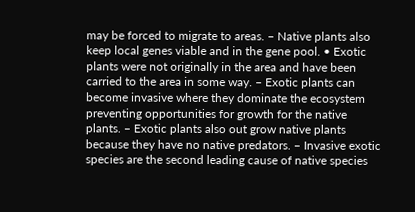may be forced to migrate to areas. – Native plants also keep local genes viable and in the gene pool. • Exotic plants were not originally in the area and have been carried to the area in some way. – Exotic plants can become invasive where they dominate the ecosystem preventing opportunities for growth for the native plants. – Exotic plants also out grow native plants because they have no native predators. – Invasive exotic species are the second leading cause of native species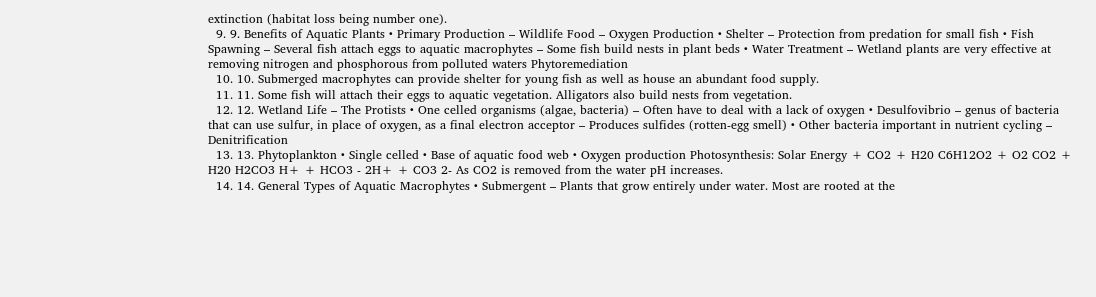extinction (habitat loss being number one).
  9. 9. Benefits of Aquatic Plants • Primary Production – Wildlife Food – Oxygen Production • Shelter – Protection from predation for small fish • Fish Spawning – Several fish attach eggs to aquatic macrophytes – Some fish build nests in plant beds • Water Treatment – Wetland plants are very effective at removing nitrogen and phosphorous from polluted waters Phytoremediation
  10. 10. Submerged macrophytes can provide shelter for young fish as well as house an abundant food supply.
  11. 11. Some fish will attach their eggs to aquatic vegetation. Alligators also build nests from vegetation.
  12. 12. Wetland Life – The Protists • One celled organisms (algae, bacteria) – Often have to deal with a lack of oxygen • Desulfovibrio – genus of bacteria that can use sulfur, in place of oxygen, as a final electron acceptor – Produces sulfides (rotten-egg smell) • Other bacteria important in nutrient cycling – Denitrification
  13. 13. Phytoplankton • Single celled • Base of aquatic food web • Oxygen production Photosynthesis: Solar Energy + CO2 + H20 C6H12O2 + O2 CO2 + H20 H2CO3 H+ + HCO3 - 2H+ + CO3 2- As CO2 is removed from the water pH increases.
  14. 14. General Types of Aquatic Macrophytes • Submergent – Plants that grow entirely under water. Most are rooted at the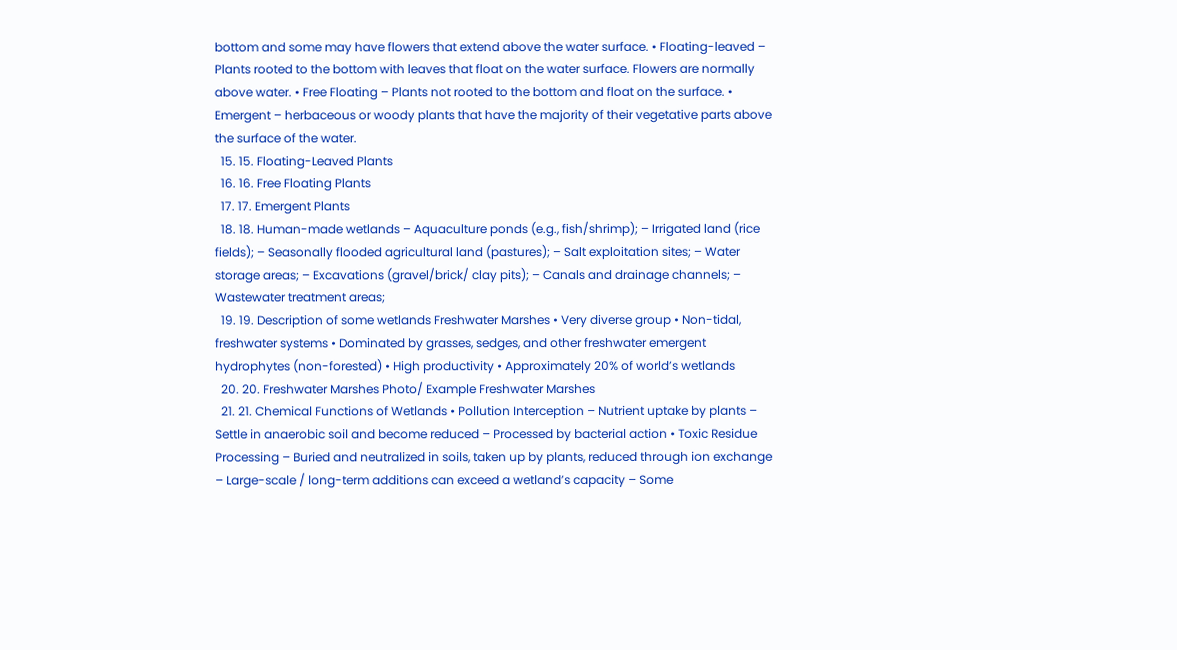bottom and some may have flowers that extend above the water surface. • Floating-leaved – Plants rooted to the bottom with leaves that float on the water surface. Flowers are normally above water. • Free Floating – Plants not rooted to the bottom and float on the surface. • Emergent – herbaceous or woody plants that have the majority of their vegetative parts above the surface of the water.
  15. 15. Floating-Leaved Plants
  16. 16. Free Floating Plants
  17. 17. Emergent Plants
  18. 18. Human-made wetlands – Aquaculture ponds (e.g., fish/shrimp); – Irrigated land (rice fields); – Seasonally flooded agricultural land (pastures); – Salt exploitation sites; – Water storage areas; – Excavations (gravel/brick/ clay pits); – Canals and drainage channels; – Wastewater treatment areas;
  19. 19. Description of some wetlands Freshwater Marshes • Very diverse group • Non-tidal, freshwater systems • Dominated by grasses, sedges, and other freshwater emergent hydrophytes (non-forested) • High productivity • Approximately 20% of world’s wetlands
  20. 20. Freshwater Marshes Photo/ Example Freshwater Marshes
  21. 21. Chemical Functions of Wetlands • Pollution Interception – Nutrient uptake by plants – Settle in anaerobic soil and become reduced – Processed by bacterial action • Toxic Residue Processing – Buried and neutralized in soils, taken up by plants, reduced through ion exchange – Large-scale / long-term additions can exceed a wetland’s capacity – Some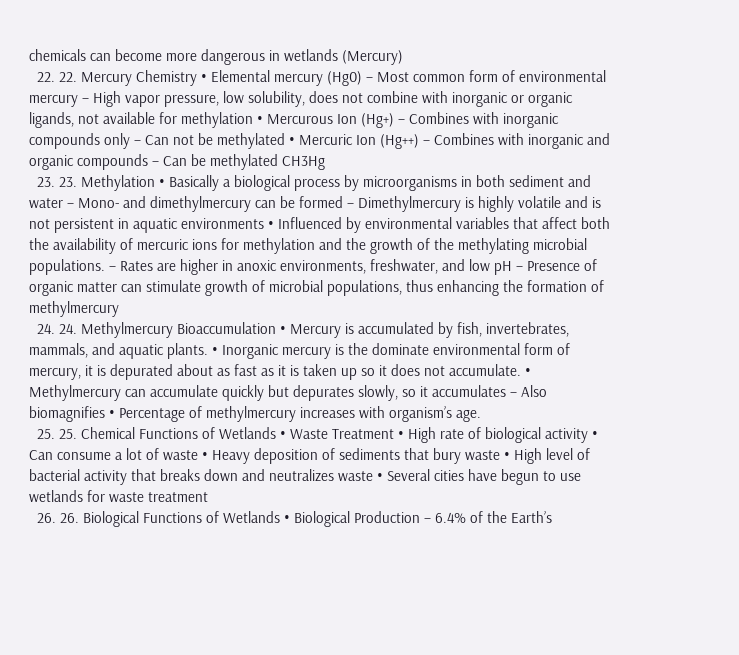chemicals can become more dangerous in wetlands (Mercury)
  22. 22. Mercury Chemistry • Elemental mercury (Hg0) – Most common form of environmental mercury – High vapor pressure, low solubility, does not combine with inorganic or organic ligands, not available for methylation • Mercurous Ion (Hg+) – Combines with inorganic compounds only – Can not be methylated • Mercuric Ion (Hg++) – Combines with inorganic and organic compounds – Can be methylated CH3Hg
  23. 23. Methylation • Basically a biological process by microorganisms in both sediment and water – Mono- and dimethylmercury can be formed – Dimethylmercury is highly volatile and is not persistent in aquatic environments • Influenced by environmental variables that affect both the availability of mercuric ions for methylation and the growth of the methylating microbial populations. – Rates are higher in anoxic environments, freshwater, and low pH – Presence of organic matter can stimulate growth of microbial populations, thus enhancing the formation of methylmercury
  24. 24. Methylmercury Bioaccumulation • Mercury is accumulated by fish, invertebrates, mammals, and aquatic plants. • Inorganic mercury is the dominate environmental form of mercury, it is depurated about as fast as it is taken up so it does not accumulate. • Methylmercury can accumulate quickly but depurates slowly, so it accumulates – Also biomagnifies • Percentage of methylmercury increases with organism’s age.
  25. 25. Chemical Functions of Wetlands • Waste Treatment • High rate of biological activity • Can consume a lot of waste • Heavy deposition of sediments that bury waste • High level of bacterial activity that breaks down and neutralizes waste • Several cities have begun to use wetlands for waste treatment
  26. 26. Biological Functions of Wetlands • Biological Production – 6.4% of the Earth’s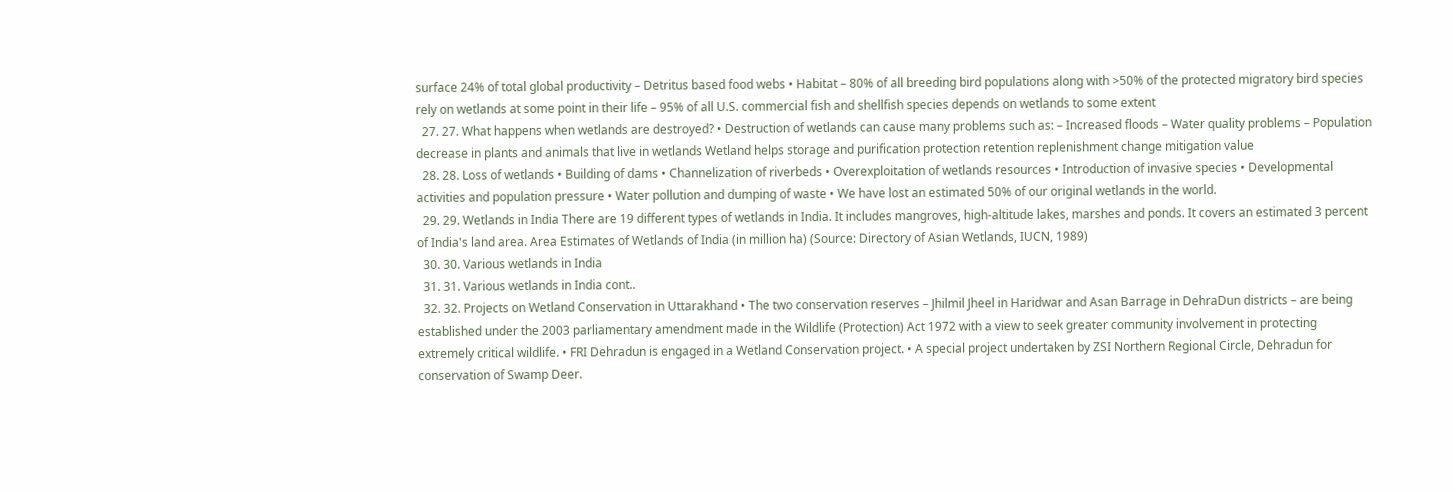surface 24% of total global productivity – Detritus based food webs • Habitat – 80% of all breeding bird populations along with >50% of the protected migratory bird species rely on wetlands at some point in their life – 95% of all U.S. commercial fish and shellfish species depends on wetlands to some extent
  27. 27. What happens when wetlands are destroyed? • Destruction of wetlands can cause many problems such as: – Increased floods – Water quality problems – Population decrease in plants and animals that live in wetlands Wetland helps storage and purification protection retention replenishment change mitigation value
  28. 28. Loss of wetlands • Building of dams • Channelization of riverbeds • Overexploitation of wetlands resources • Introduction of invasive species • Developmental activities and population pressure • Water pollution and dumping of waste • We have lost an estimated 50% of our original wetlands in the world.
  29. 29. Wetlands in India There are 19 different types of wetlands in India. It includes mangroves, high-altitude lakes, marshes and ponds. It covers an estimated 3 percent of India's land area. Area Estimates of Wetlands of India (in million ha) (Source: Directory of Asian Wetlands, IUCN, 1989)
  30. 30. Various wetlands in India
  31. 31. Various wetlands in India cont..
  32. 32. Projects on Wetland Conservation in Uttarakhand • The two conservation reserves – Jhilmil Jheel in Haridwar and Asan Barrage in DehraDun districts – are being established under the 2003 parliamentary amendment made in the Wildlife (Protection) Act 1972 with a view to seek greater community involvement in protecting extremely critical wildlife. • FRI Dehradun is engaged in a Wetland Conservation project. • A special project undertaken by ZSI Northern Regional Circle, Dehradun for conservation of Swamp Deer.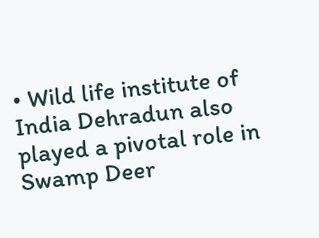• Wild life institute of India Dehradun also played a pivotal role in Swamp Deer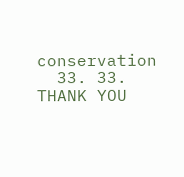conservation
  33. 33. THANK YOU